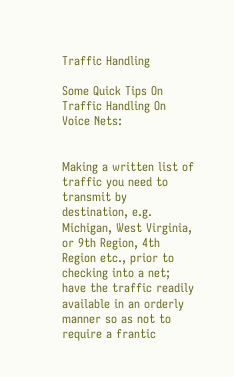Traffic Handling

Some Quick Tips On Traffic Handling On Voice Nets:


Making a written list of traffic you need to transmit by destination, e.g. Michigan, West Virginia, or 9th Region, 4th Region etc., prior to checking into a net; have the traffic readily available in an orderly manner so as not to require a frantic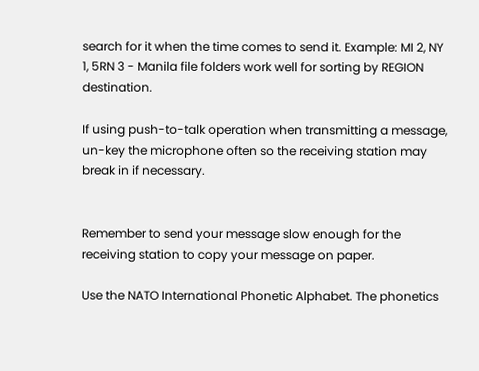search for it when the time comes to send it. Example: MI 2, NY 1, 5RN 3 - Manila file folders work well for sorting by REGION destination.

If using push-to-talk operation when transmitting a message, un-key the microphone often so the receiving station may break in if necessary.


Remember to send your message slow enough for the receiving station to copy your message on paper.

Use the NATO International Phonetic Alphabet. The phonetics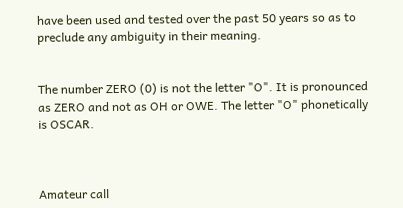have been used and tested over the past 50 years so as to preclude any ambiguity in their meaning.


The number ZERO (0) is not the letter "O". It is pronounced as ZERO and not as OH or OWE. The letter "O" phonetically is OSCAR.



Amateur call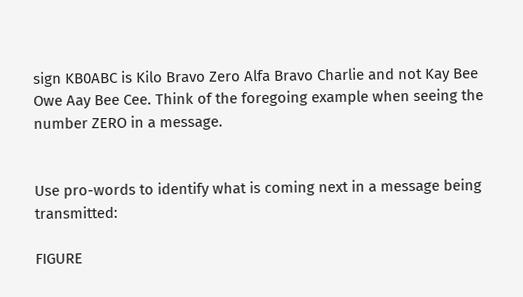sign KB0ABC is Kilo Bravo Zero Alfa Bravo Charlie and not Kay Bee Owe Aay Bee Cee. Think of the foregoing example when seeing the number ZERO in a message.


Use pro-words to identify what is coming next in a message being transmitted:

FIGURE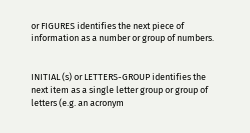or FIGURES identifies the next piece of information as a number or group of numbers.


INITIAL (s) or LETTERS-GROUP identifies the next item as a single letter group or group of letters (e.g. an acronym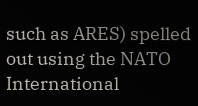such as ARES) spelled out using the NATO International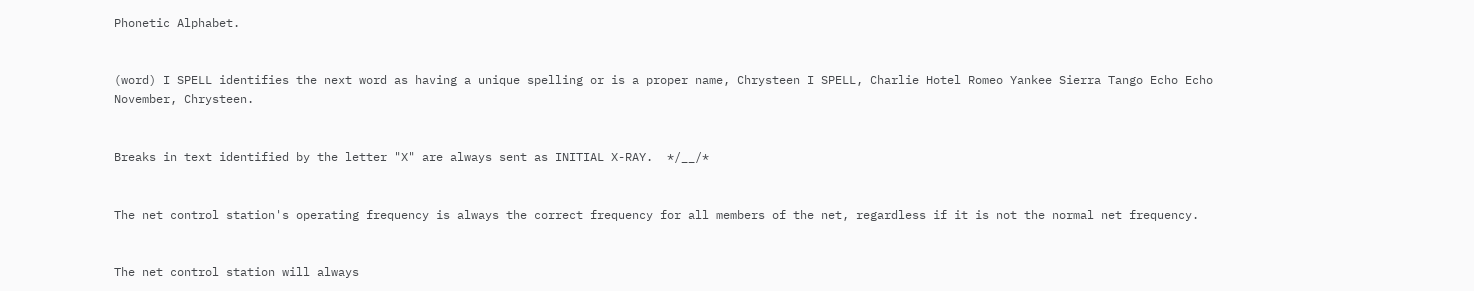Phonetic Alphabet.


(word) I SPELL identifies the next word as having a unique spelling or is a proper name, Chrysteen I SPELL, Charlie Hotel Romeo Yankee Sierra Tango Echo Echo November, Chrysteen.


Breaks in text identified by the letter "X" are always sent as INITIAL X-RAY.  */__/*


The net control station's operating frequency is always the correct frequency for all members of the net, regardless if it is not the normal net frequency.


The net control station will always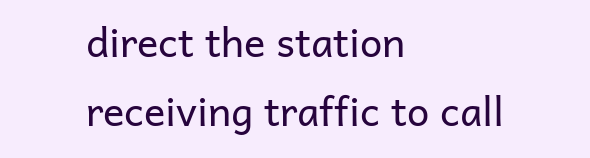direct the station receiving traffic to call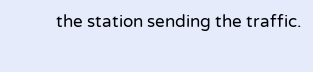the station sending the traffic.